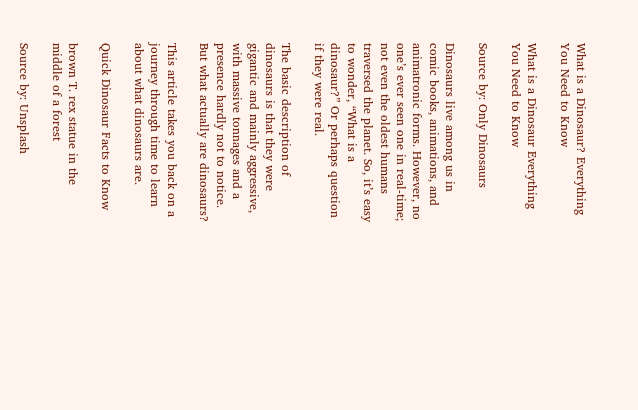What is a Dinosaur? Everything You Need to Know

What is a Dinosaur Everything You Need to Know

Source by: Only Dinosaurs

Dinosaurs live among us in comic books, animations, and animatronic forms. However, no one’s ever seen one in real-time; not even the oldest humans traversed the planet. So, it’s easy to wonder, “What is a dinosaur?” Or perhaps question if they were real.

The basic description of dinosaurs is that they were gigantic and mainly aggressive, with massive tonnages and a presence hardly not to notice. But what actually are dinosaurs?

This article takes you back on a journey through time to learn about what dinosaurs are.

Quick Dinosaur Facts to Know

brown T. rex statue in the middle of a forest

Source by: Unsplash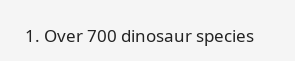1. Over 700 dinosaur species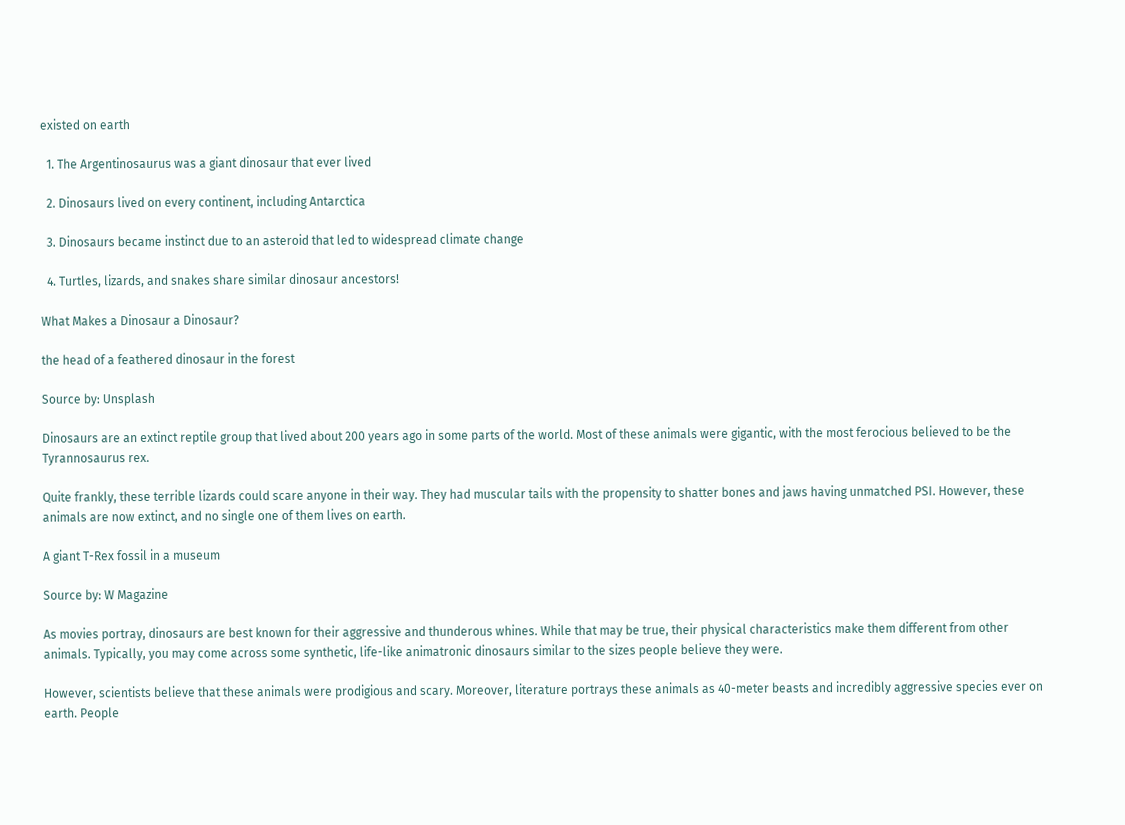existed on earth

  1. The Argentinosaurus was a giant dinosaur that ever lived

  2. Dinosaurs lived on every continent, including Antarctica

  3. Dinosaurs became instinct due to an asteroid that led to widespread climate change

  4. Turtles, lizards, and snakes share similar dinosaur ancestors!

What Makes a Dinosaur a Dinosaur?

the head of a feathered dinosaur in the forest

Source by: Unsplash

Dinosaurs are an extinct reptile group that lived about 200 years ago in some parts of the world. Most of these animals were gigantic, with the most ferocious believed to be the Tyrannosaurus rex.

Quite frankly, these terrible lizards could scare anyone in their way. They had muscular tails with the propensity to shatter bones and jaws having unmatched PSI. However, these animals are now extinct, and no single one of them lives on earth.

A giant T-Rex fossil in a museum

Source by: W Magazine

As movies portray, dinosaurs are best known for their aggressive and thunderous whines. While that may be true, their physical characteristics make them different from other animals. Typically, you may come across some synthetic, life-like animatronic dinosaurs similar to the sizes people believe they were.

However, scientists believe that these animals were prodigious and scary. Moreover, literature portrays these animals as 40-meter beasts and incredibly aggressive species ever on earth. People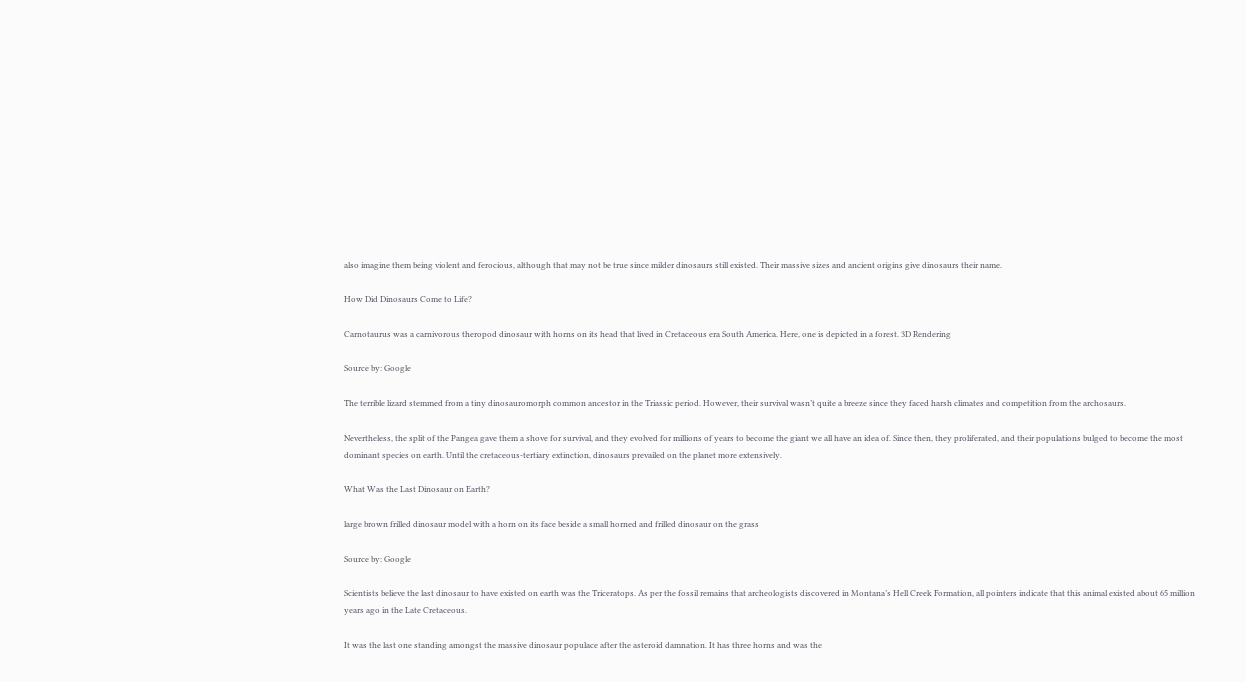also imagine them being violent and ferocious, although that may not be true since milder dinosaurs still existed. Their massive sizes and ancient origins give dinosaurs their name.

How Did Dinosaurs Come to Life?

Carnotaurus was a carnivorous theropod dinosaur with horns on its head that lived in Cretaceous era South America. Here, one is depicted in a forest. 3D Rendering

Source by: Google

The terrible lizard stemmed from a tiny dinosauromorph common ancestor in the Triassic period. However, their survival wasn’t quite a breeze since they faced harsh climates and competition from the archosaurs.

Nevertheless, the split of the Pangea gave them a shove for survival, and they evolved for millions of years to become the giant we all have an idea of. Since then, they proliferated, and their populations bulged to become the most dominant species on earth. Until the cretaceous-tertiary extinction, dinosaurs prevailed on the planet more extensively.

What Was the Last Dinosaur on Earth?

large brown frilled dinosaur model with a horn on its face beside a small horned and frilled dinosaur on the grass

Source by: Google

Scientists believe the last dinosaur to have existed on earth was the Triceratops. As per the fossil remains that archeologists discovered in Montana’s Hell Creek Formation, all pointers indicate that this animal existed about 65 million years ago in the Late Cretaceous.

It was the last one standing amongst the massive dinosaur populace after the asteroid damnation. It has three horns and was the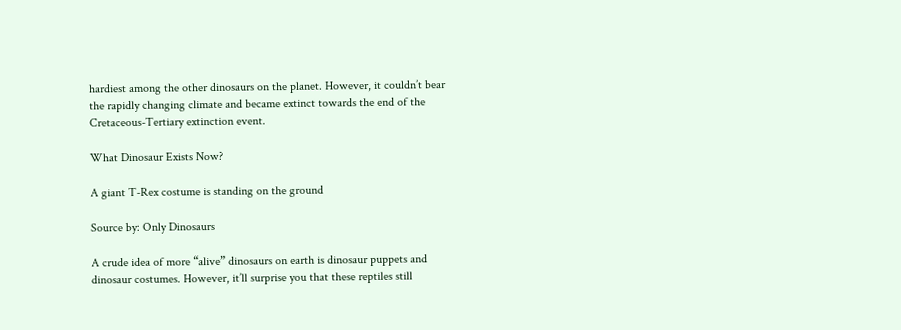hardiest among the other dinosaurs on the planet. However, it couldn’t bear the rapidly changing climate and became extinct towards the end of the Cretaceous-Tertiary extinction event.

What Dinosaur Exists Now?

A giant T-Rex costume is standing on the ground

Source by: Only Dinosaurs

A crude idea of more “alive” dinosaurs on earth is dinosaur puppets and dinosaur costumes. However, it’ll surprise you that these reptiles still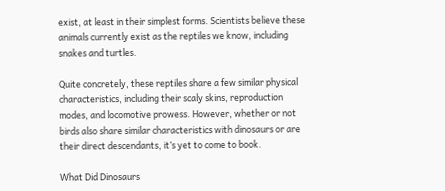exist, at least in their simplest forms. Scientists believe these animals currently exist as the reptiles we know, including snakes and turtles.

Quite concretely, these reptiles share a few similar physical characteristics, including their scaly skins, reproduction modes, and locomotive prowess. However, whether or not birds also share similar characteristics with dinosaurs or are their direct descendants, it’s yet to come to book.

What Did Dinosaurs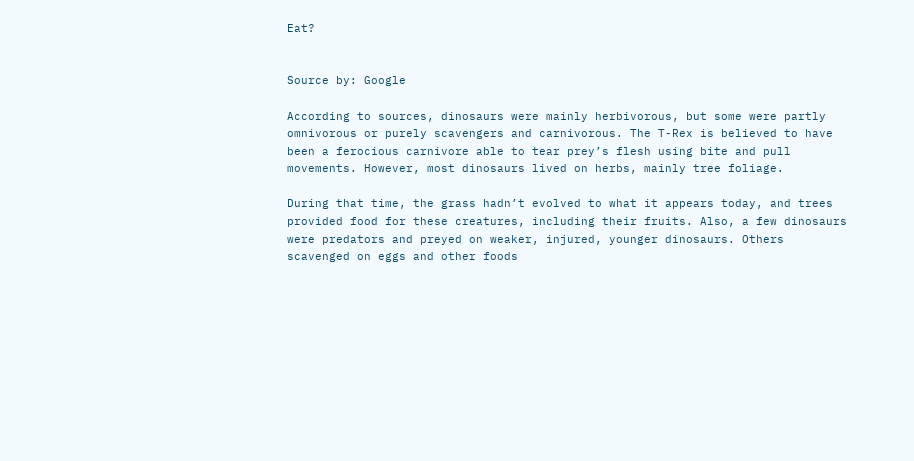Eat?


Source by: Google

According to sources, dinosaurs were mainly herbivorous, but some were partly omnivorous or purely scavengers and carnivorous. The T-Rex is believed to have been a ferocious carnivore able to tear prey’s flesh using bite and pull movements. However, most dinosaurs lived on herbs, mainly tree foliage.

During that time, the grass hadn’t evolved to what it appears today, and trees provided food for these creatures, including their fruits. Also, a few dinosaurs were predators and preyed on weaker, injured, younger dinosaurs. Others scavenged on eggs and other foods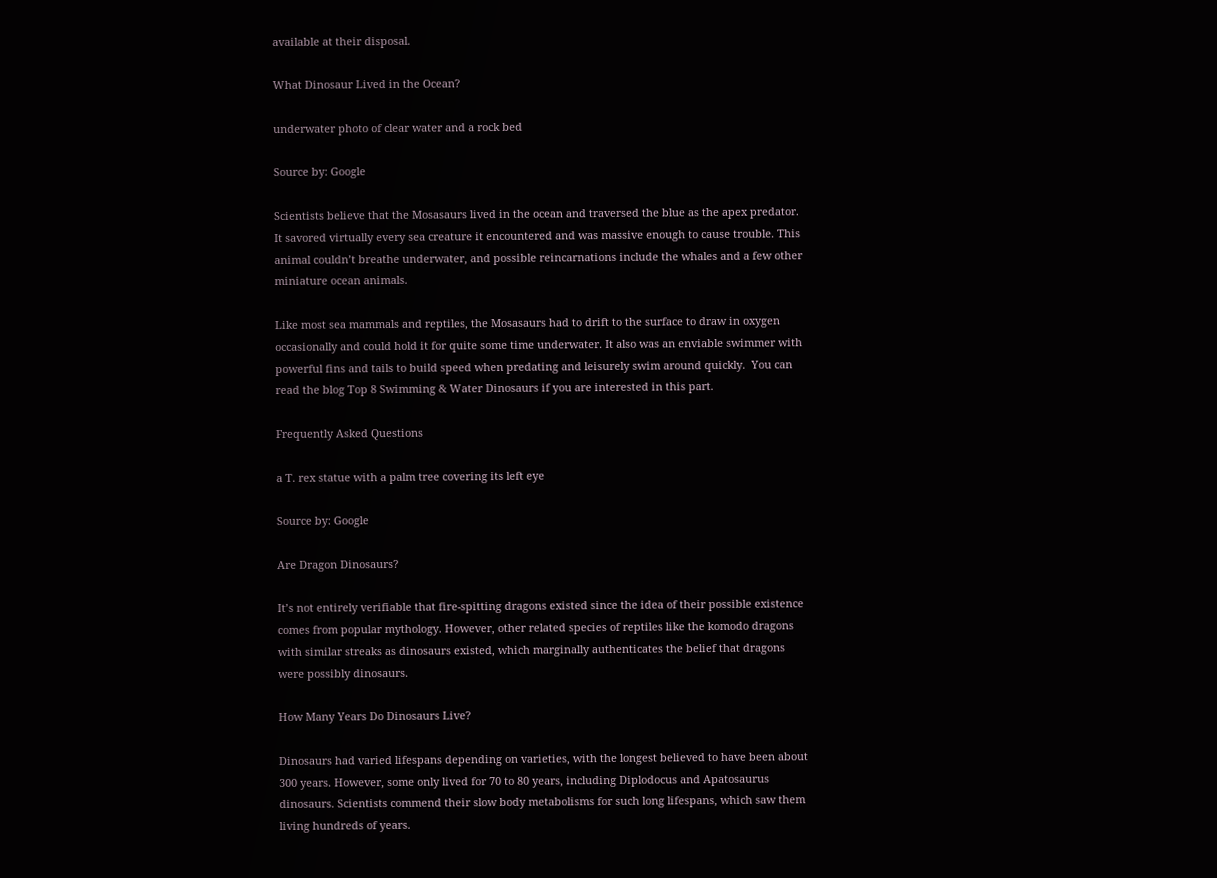available at their disposal.

What Dinosaur Lived in the Ocean?

underwater photo of clear water and a rock bed

Source by: Google

Scientists believe that the Mosasaurs lived in the ocean and traversed the blue as the apex predator. It savored virtually every sea creature it encountered and was massive enough to cause trouble. This animal couldn’t breathe underwater, and possible reincarnations include the whales and a few other miniature ocean animals.

Like most sea mammals and reptiles, the Mosasaurs had to drift to the surface to draw in oxygen occasionally and could hold it for quite some time underwater. It also was an enviable swimmer with powerful fins and tails to build speed when predating and leisurely swim around quickly.  You can read the blog Top 8 Swimming & Water Dinosaurs if you are interested in this part.

Frequently Asked Questions

a T. rex statue with a palm tree covering its left eye

Source by: Google

Are Dragon Dinosaurs?

It’s not entirely verifiable that fire-spitting dragons existed since the idea of their possible existence comes from popular mythology. However, other related species of reptiles like the komodo dragons with similar streaks as dinosaurs existed, which marginally authenticates the belief that dragons were possibly dinosaurs.

How Many Years Do Dinosaurs Live?

Dinosaurs had varied lifespans depending on varieties, with the longest believed to have been about 300 years. However, some only lived for 70 to 80 years, including Diplodocus and Apatosaurus dinosaurs. Scientists commend their slow body metabolisms for such long lifespans, which saw them living hundreds of years.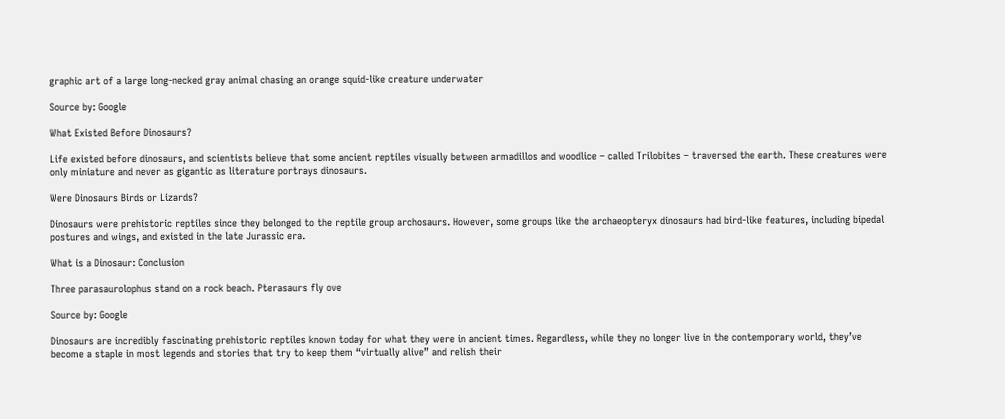graphic art of a large long-necked gray animal chasing an orange squid-like creature underwater

Source by: Google

What Existed Before Dinosaurs?

Life existed before dinosaurs, and scientists believe that some ancient reptiles visually between armadillos and woodlice – called Trilobites – traversed the earth. These creatures were only miniature and never as gigantic as literature portrays dinosaurs.

Were Dinosaurs Birds or Lizards?

Dinosaurs were prehistoric reptiles since they belonged to the reptile group archosaurs. However, some groups like the archaeopteryx dinosaurs had bird-like features, including bipedal postures and wings, and existed in the late Jurassic era.

What is a Dinosaur: Conclusion

Three parasaurolophus stand on a rock beach. Pterasaurs fly ove

Source by: Google

Dinosaurs are incredibly fascinating prehistoric reptiles known today for what they were in ancient times. Regardless, while they no longer live in the contemporary world, they’ve become a staple in most legends and stories that try to keep them “virtually alive” and relish their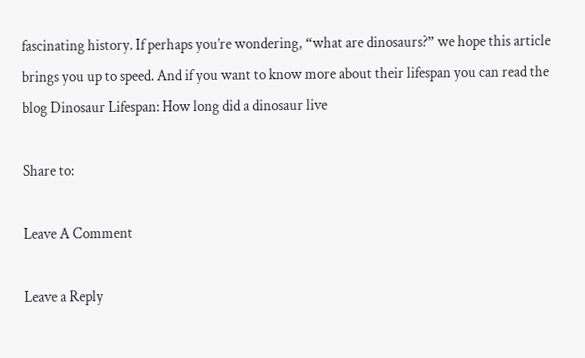fascinating history. If perhaps you’re wondering, “what are dinosaurs?” we hope this article brings you up to speed. And if you want to know more about their lifespan you can read the blog Dinosaur Lifespan: How long did a dinosaur live

Share to:

Leave A Comment

Leave a Reply